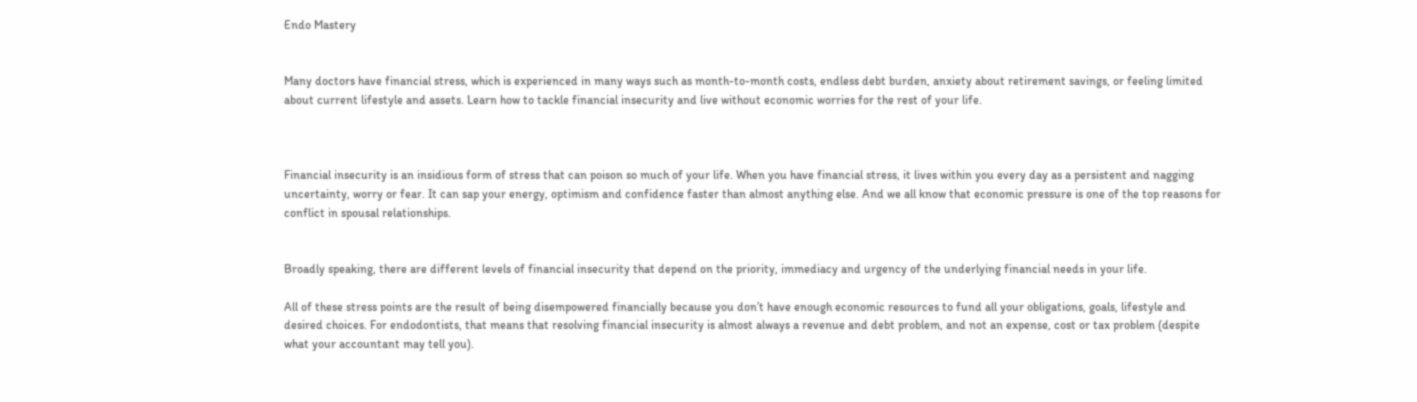Endo Mastery


Many doctors have financial stress, which is experienced in many ways such as month-to-month costs, endless debt burden, anxiety about retirement savings, or feeling limited about current lifestyle and assets. Learn how to tackle financial insecurity and live without economic worries for the rest of your life.



Financial insecurity is an insidious form of stress that can poison so much of your life. When you have financial stress, it lives within you every day as a persistent and nagging uncertainty, worry or fear. It can sap your energy, optimism and confidence faster than almost anything else. And we all know that economic pressure is one of the top reasons for conflict in spousal relationships.


Broadly speaking, there are different levels of financial insecurity that depend on the priority, immediacy and urgency of the underlying financial needs in your life.

All of these stress points are the result of being disempowered financially because you don’t have enough economic resources to fund all your obligations, goals, lifestyle and desired choices. For endodontists, that means that resolving financial insecurity is almost always a revenue and debt problem, and not an expense, cost or tax problem (despite what your accountant may tell you).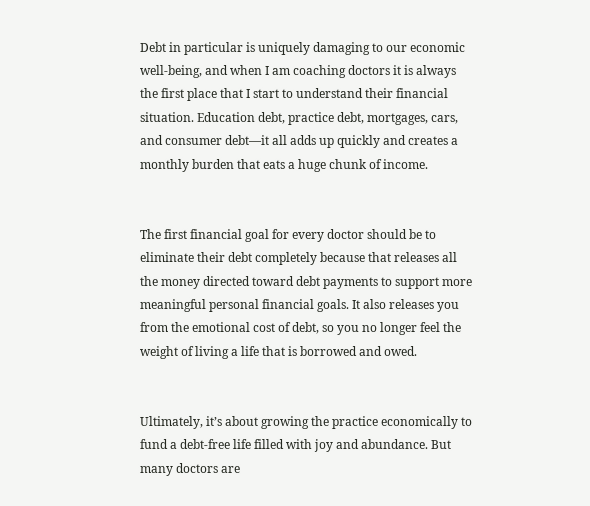Debt in particular is uniquely damaging to our economic well-being, and when I am coaching doctors it is always the first place that I start to understand their financial situation. Education debt, practice debt, mortgages, cars, and consumer debt—it all adds up quickly and creates a monthly burden that eats a huge chunk of income.


The first financial goal for every doctor should be to eliminate their debt completely because that releases all the money directed toward debt payments to support more meaningful personal financial goals. It also releases you from the emotional cost of debt, so you no longer feel the weight of living a life that is borrowed and owed.


Ultimately, it’s about growing the practice economically to fund a debt-free life filled with joy and abundance. But many doctors are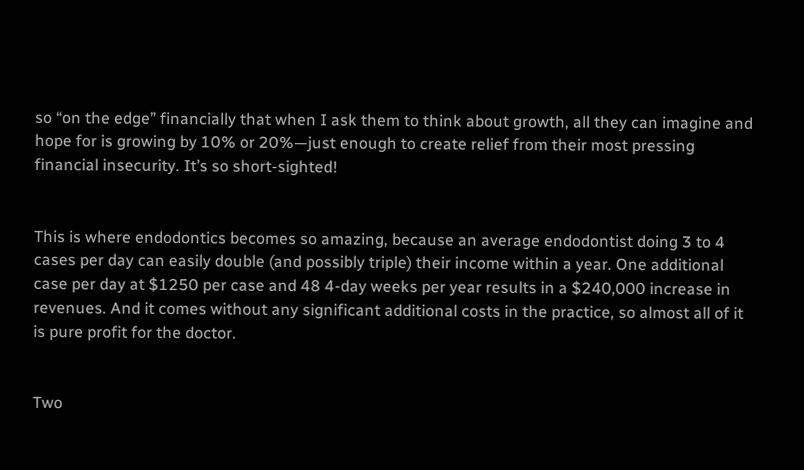so “on the edge” financially that when I ask them to think about growth, all they can imagine and hope for is growing by 10% or 20%—just enough to create relief from their most pressing financial insecurity. It’s so short-sighted!


This is where endodontics becomes so amazing, because an average endodontist doing 3 to 4 cases per day can easily double (and possibly triple) their income within a year. One additional case per day at $1250 per case and 48 4-day weeks per year results in a $240,000 increase in revenues. And it comes without any significant additional costs in the practice, so almost all of it is pure profit for the doctor.


Two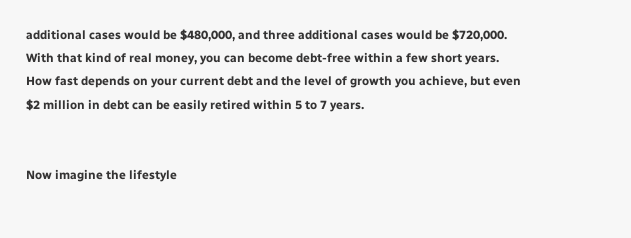additional cases would be $480,000, and three additional cases would be $720,000. With that kind of real money, you can become debt-free within a few short years. How fast depends on your current debt and the level of growth you achieve, but even $2 million in debt can be easily retired within 5 to 7 years.


Now imagine the lifestyle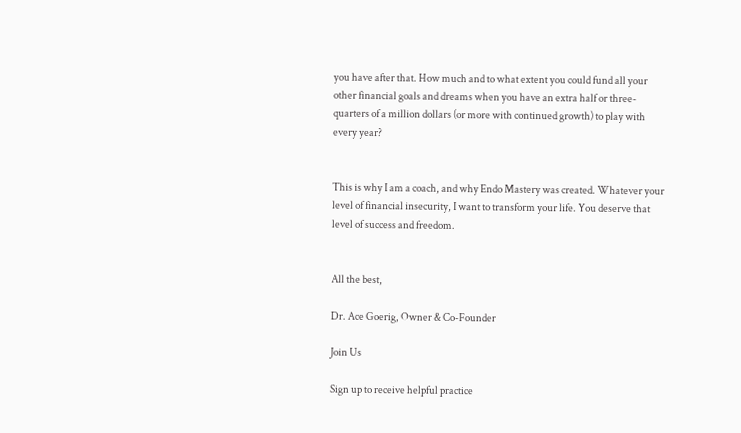you have after that. How much and to what extent you could fund all your other financial goals and dreams when you have an extra half or three-quarters of a million dollars (or more with continued growth) to play with every year?


This is why I am a coach, and why Endo Mastery was created. Whatever your level of financial insecurity, I want to transform your life. You deserve that level of success and freedom.


All the best,

Dr. Ace Goerig, Owner & Co-Founder

Join Us

Sign up to receive helpful practice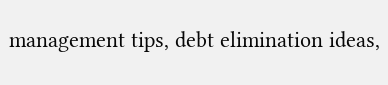management tips, debt elimination ideas,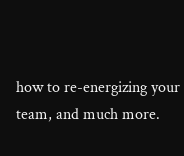how to re-energizing your team, and much more.